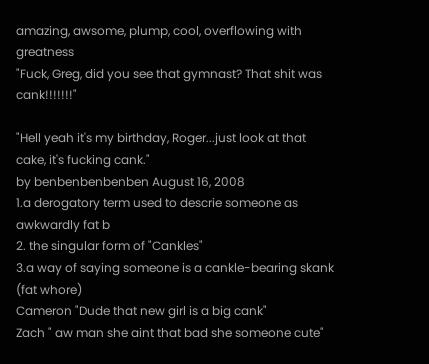amazing, awsome, plump, cool, overflowing with greatness
"Fuck, Greg, did you see that gymnast? That shit was cank!!!!!!!"

"Hell yeah it's my birthday, Roger...just look at that cake, it's fucking cank."
by benbenbenbenben August 16, 2008
1.a derogatory term used to descrie someone as awkwardly fat b
2. the singular form of "Cankles"
3.a way of saying someone is a cankle-bearing skank (fat whore)
Cameron "Dude that new girl is a big cank"
Zach " aw man she aint that bad she someone cute"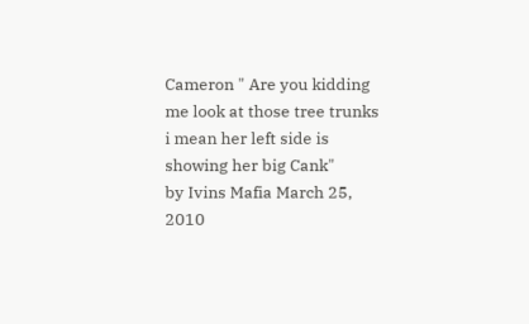Cameron " Are you kidding me look at those tree trunks i mean her left side is showing her big Cank"
by Ivins Mafia March 25, 2010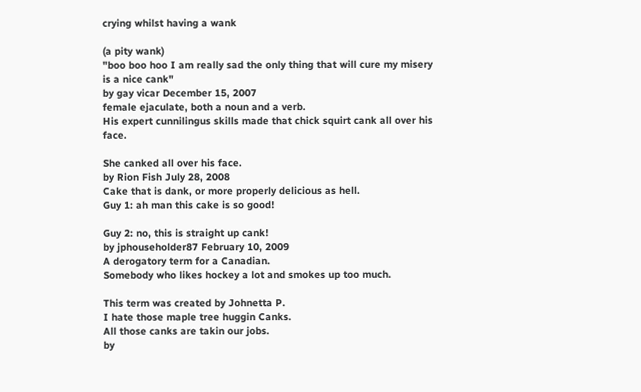crying whilst having a wank

(a pity wank)
"boo boo hoo I am really sad the only thing that will cure my misery is a nice cank"
by gay vicar December 15, 2007
female ejaculate, both a noun and a verb.
His expert cunnilingus skills made that chick squirt cank all over his face.

She canked all over his face.
by Rion Fish July 28, 2008
Cake that is dank, or more properly delicious as hell.
Guy 1: ah man this cake is so good!

Guy 2: no, this is straight up cank!
by jphouseholder87 February 10, 2009
A derogatory term for a Canadian.
Somebody who likes hockey a lot and smokes up too much.

This term was created by Johnetta P.
I hate those maple tree huggin Canks.
All those canks are takin our jobs.
by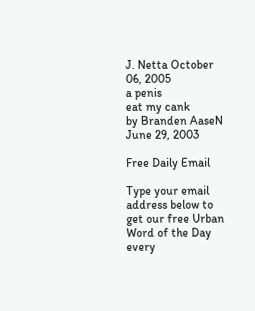J. Netta October 06, 2005
a penis
eat my cank
by Branden AaseN June 29, 2003

Free Daily Email

Type your email address below to get our free Urban Word of the Day every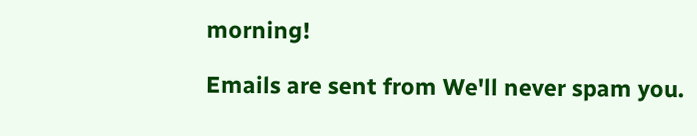morning!

Emails are sent from We'll never spam you.